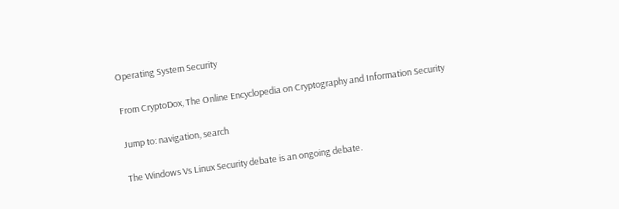Operating System Security

From CryptoDox, The Online Encyclopedia on Cryptography and Information Security

Jump to: navigation, search

The Windows Vs Linux Security debate is an ongoing debate.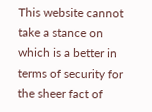This website cannot take a stance on which is a better in terms of security for the sheer fact of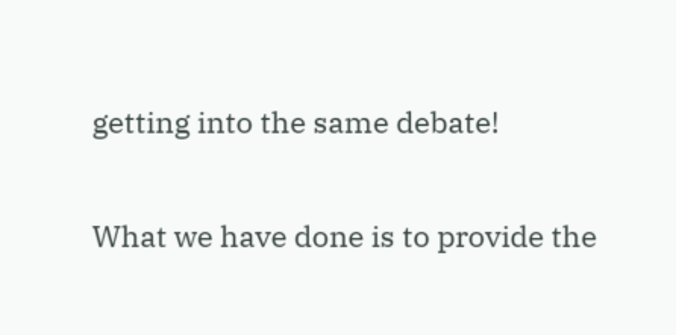getting into the same debate!

What we have done is to provide the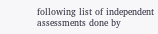following list of independent assessments done by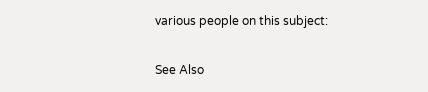various people on this subject:

See Also